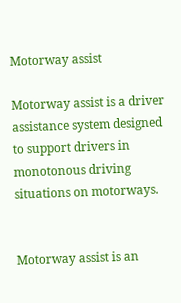Motorway assist

Motorway assist is a driver assistance system designed to support drivers in monotonous driving situations on motorways.


Motorway assist is an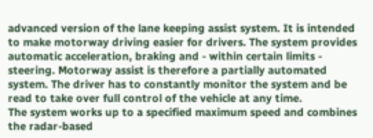advanced version of the lane keeping assist system. It is intended to make motorway driving easier for drivers. The system provides automatic acceleration, braking and - within certain limits - steering. Motorway assist is therefore a partially automated system. The driver has to constantly monitor the system and be read to take over full control of the vehicle at any time.
The system works up to a specified maximum speed and combines the radar-based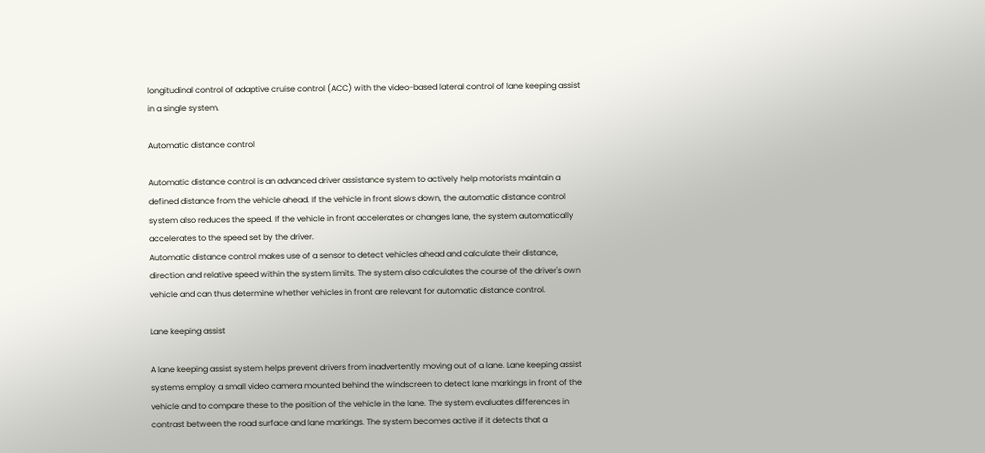longitudinal control of adaptive cruise control (ACC) with the video-based lateral control of lane keeping assist in a single system.

Automatic distance control

Automatic distance control is an advanced driver assistance system to actively help motorists maintain a defined distance from the vehicle ahead. If the vehicle in front slows down, the automatic distance control system also reduces the speed. If the vehicle in front accelerates or changes lane, the system automatically accelerates to the speed set by the driver.
Automatic distance control makes use of a sensor to detect vehicles ahead and calculate their distance, direction and relative speed within the system limits. The system also calculates the course of the driver's own vehicle and can thus determine whether vehicles in front are relevant for automatic distance control.

Lane keeping assist

A lane keeping assist system helps prevent drivers from inadvertently moving out of a lane. Lane keeping assist systems employ a small video camera mounted behind the windscreen to detect lane markings in front of the vehicle and to compare these to the position of the vehicle in the lane. The system evaluates differences in contrast between the road surface and lane markings. The system becomes active if it detects that a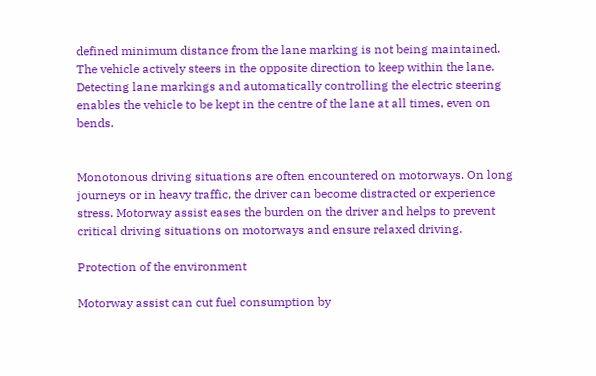defined minimum distance from the lane marking is not being maintained. The vehicle actively steers in the opposite direction to keep within the lane. Detecting lane markings and automatically controlling the electric steering enables the vehicle to be kept in the centre of the lane at all times, even on bends.


Monotonous driving situations are often encountered on motorways. On long journeys or in heavy traffic, the driver can become distracted or experience stress. Motorway assist eases the burden on the driver and helps to prevent critical driving situations on motorways and ensure relaxed driving.

Protection of the environment

Motorway assist can cut fuel consumption by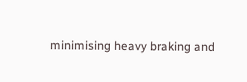minimising heavy braking and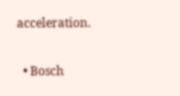acceleration.

  • Bosch